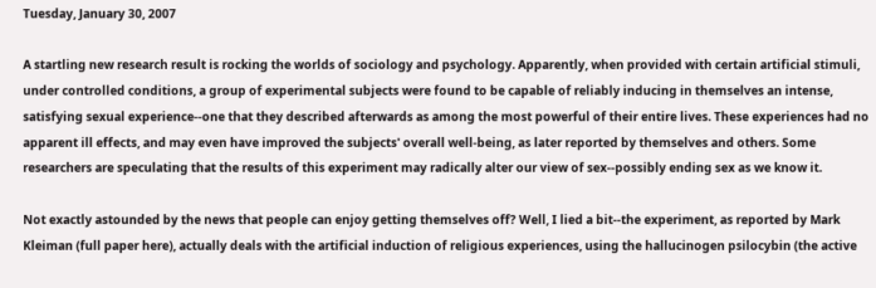Tuesday, January 30, 2007

A startling new research result is rocking the worlds of sociology and psychology. Apparently, when provided with certain artificial stimuli, under controlled conditions, a group of experimental subjects were found to be capable of reliably inducing in themselves an intense, satisfying sexual experience--one that they described afterwards as among the most powerful of their entire lives. These experiences had no apparent ill effects, and may even have improved the subjects' overall well-being, as later reported by themselves and others. Some researchers are speculating that the results of this experiment may radically alter our view of sex--possibly ending sex as we know it.

Not exactly astounded by the news that people can enjoy getting themselves off? Well, I lied a bit--the experiment, as reported by Mark Kleiman (full paper here), actually deals with the artificial induction of religious experiences, using the hallucinogen psilocybin (the active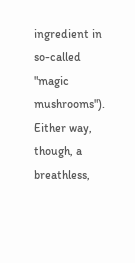ingredient in so-called "magic mushrooms"). Either way, though, a breathless,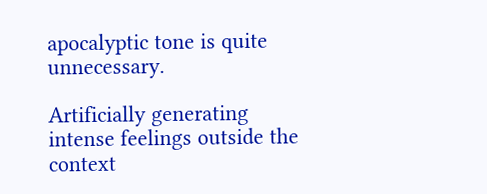apocalyptic tone is quite unnecessary.

Artificially generating intense feelings outside the context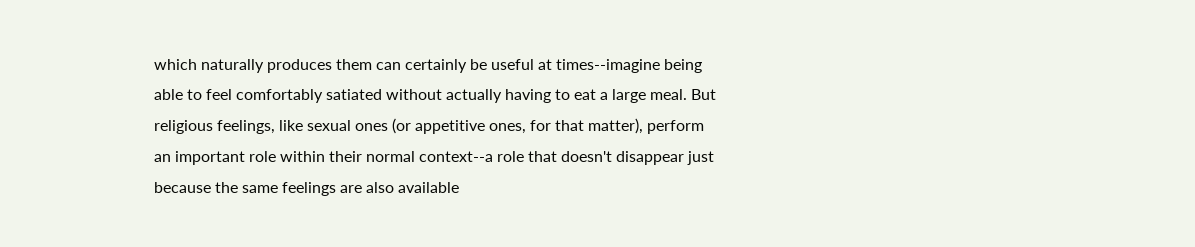which naturally produces them can certainly be useful at times--imagine being able to feel comfortably satiated without actually having to eat a large meal. But religious feelings, like sexual ones (or appetitive ones, for that matter), perform an important role within their normal context--a role that doesn't disappear just because the same feelings are also available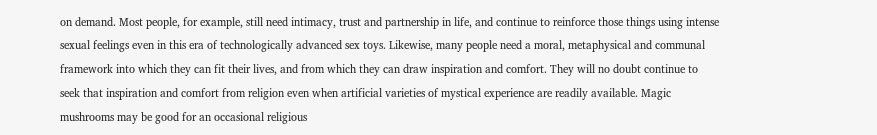on demand. Most people, for example, still need intimacy, trust and partnership in life, and continue to reinforce those things using intense sexual feelings even in this era of technologically advanced sex toys. Likewise, many people need a moral, metaphysical and communal framework into which they can fit their lives, and from which they can draw inspiration and comfort. They will no doubt continue to seek that inspiration and comfort from religion even when artificial varieties of mystical experience are readily available. Magic mushrooms may be good for an occasional religious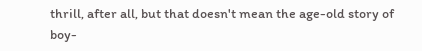thrill, after all, but that doesn't mean the age-old story of boy-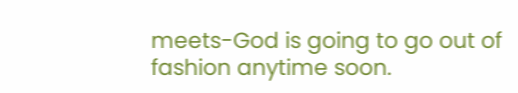meets-God is going to go out of fashion anytime soon.